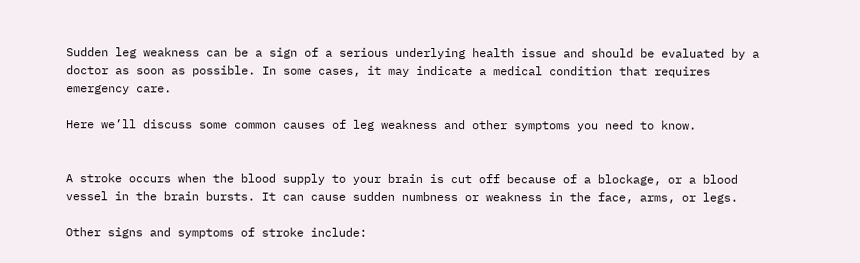Sudden leg weakness can be a sign of a serious underlying health issue and should be evaluated by a doctor as soon as possible. In some cases, it may indicate a medical condition that requires emergency care.

Here we’ll discuss some common causes of leg weakness and other symptoms you need to know.


A stroke occurs when the blood supply to your brain is cut off because of a blockage, or a blood vessel in the brain bursts. It can cause sudden numbness or weakness in the face, arms, or legs.

Other signs and symptoms of stroke include: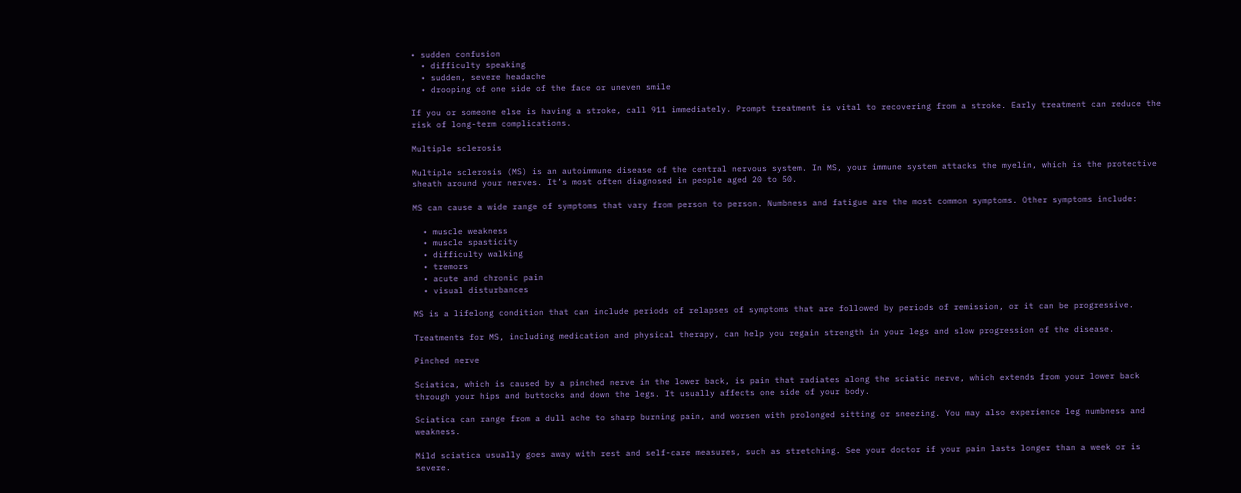• sudden confusion
  • difficulty speaking
  • sudden, severe headache
  • drooping of one side of the face or uneven smile

If you or someone else is having a stroke, call 911 immediately. Prompt treatment is vital to recovering from a stroke. Early treatment can reduce the risk of long-term complications.

Multiple sclerosis

Multiple sclerosis (MS) is an autoimmune disease of the central nervous system. In MS, your immune system attacks the myelin, which is the protective sheath around your nerves. It’s most often diagnosed in people aged 20 to 50.

MS can cause a wide range of symptoms that vary from person to person. Numbness and fatigue are the most common symptoms. Other symptoms include:

  • muscle weakness
  • muscle spasticity
  • difficulty walking
  • tremors
  • acute and chronic pain
  • visual disturbances

MS is a lifelong condition that can include periods of relapses of symptoms that are followed by periods of remission, or it can be progressive.

Treatments for MS, including medication and physical therapy, can help you regain strength in your legs and slow progression of the disease.

Pinched nerve

Sciatica, which is caused by a pinched nerve in the lower back, is pain that radiates along the sciatic nerve, which extends from your lower back through your hips and buttocks and down the legs. It usually affects one side of your body.

Sciatica can range from a dull ache to sharp burning pain, and worsen with prolonged sitting or sneezing. You may also experience leg numbness and weakness.

Mild sciatica usually goes away with rest and self-care measures, such as stretching. See your doctor if your pain lasts longer than a week or is severe.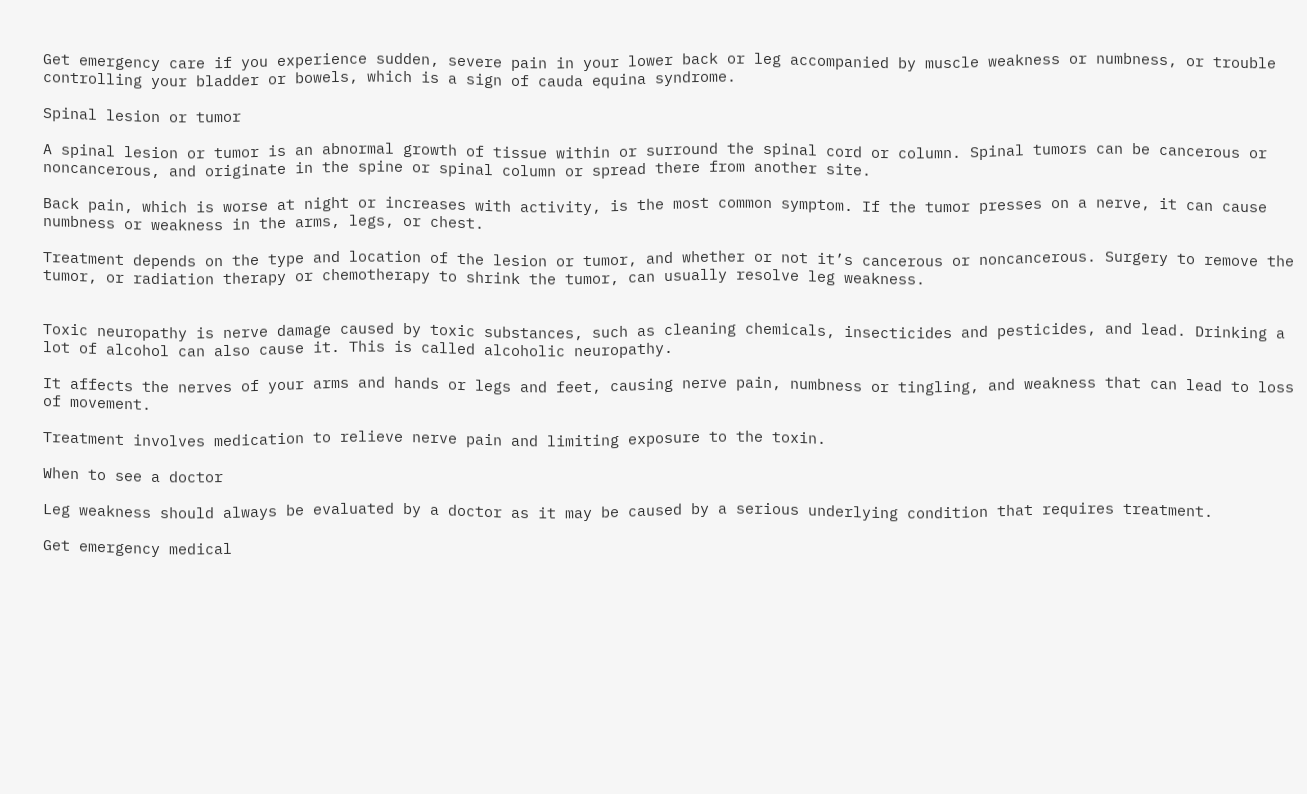Get emergency care if you experience sudden, severe pain in your lower back or leg accompanied by muscle weakness or numbness, or trouble controlling your bladder or bowels, which is a sign of cauda equina syndrome.

Spinal lesion or tumor

A spinal lesion or tumor is an abnormal growth of tissue within or surround the spinal cord or column. Spinal tumors can be cancerous or noncancerous, and originate in the spine or spinal column or spread there from another site.

Back pain, which is worse at night or increases with activity, is the most common symptom. If the tumor presses on a nerve, it can cause numbness or weakness in the arms, legs, or chest.

Treatment depends on the type and location of the lesion or tumor, and whether or not it’s cancerous or noncancerous. Surgery to remove the tumor, or radiation therapy or chemotherapy to shrink the tumor, can usually resolve leg weakness.


Toxic neuropathy is nerve damage caused by toxic substances, such as cleaning chemicals, insecticides and pesticides, and lead. Drinking a lot of alcohol can also cause it. This is called alcoholic neuropathy.

It affects the nerves of your arms and hands or legs and feet, causing nerve pain, numbness or tingling, and weakness that can lead to loss of movement.

Treatment involves medication to relieve nerve pain and limiting exposure to the toxin.

When to see a doctor

Leg weakness should always be evaluated by a doctor as it may be caused by a serious underlying condition that requires treatment.

Get emergency medical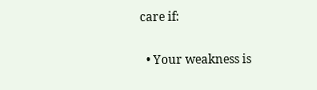care if:

  • Your weakness is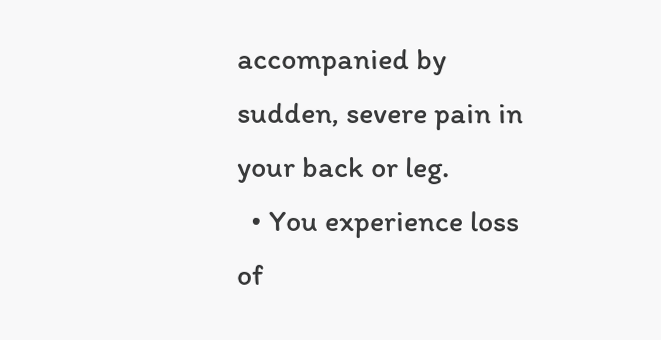accompanied by sudden, severe pain in your back or leg.
  • You experience loss of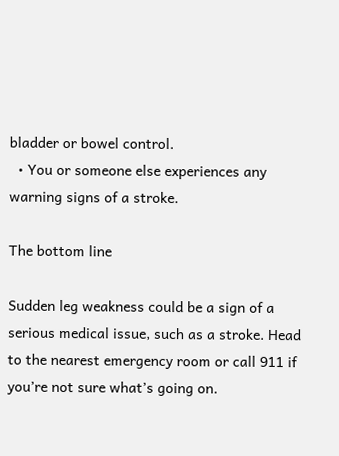bladder or bowel control.
  • You or someone else experiences any warning signs of a stroke.

The bottom line

Sudden leg weakness could be a sign of a serious medical issue, such as a stroke. Head to the nearest emergency room or call 911 if you’re not sure what’s going on.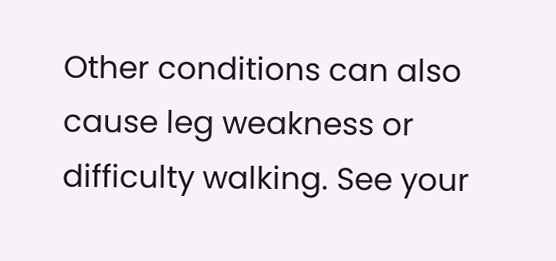Other conditions can also cause leg weakness or difficulty walking. See your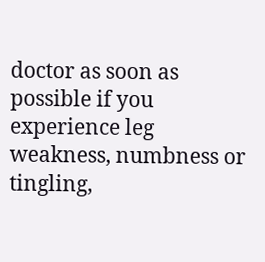doctor as soon as possible if you experience leg weakness, numbness or tingling,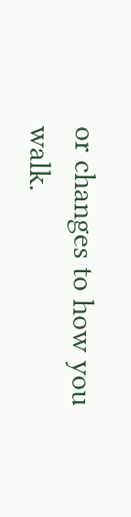or changes to how you walk.